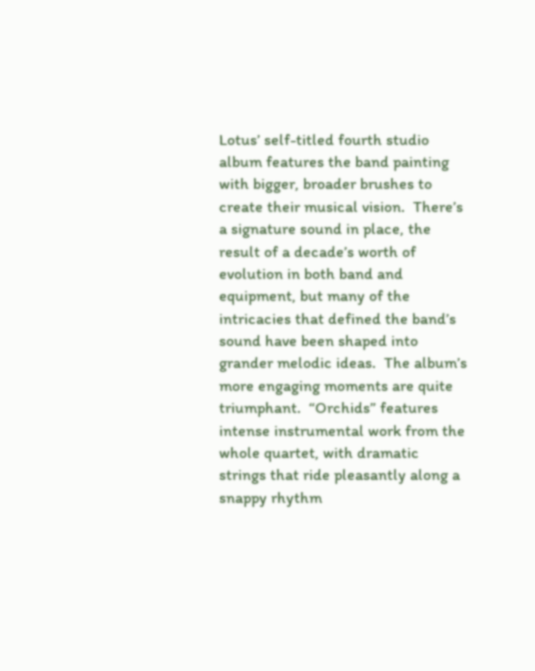Lotus’ self-titled fourth studio album features the band painting with bigger, broader brushes to create their musical vision.  There’s a signature sound in place, the result of a decade’s worth of evolution in both band and equipment, but many of the intricacies that defined the band’s sound have been shaped into grander melodic ideas.  The album’s more engaging moments are quite triumphant.  “Orchids” features intense instrumental work from the whole quartet, with dramatic strings that ride pleasantly along a snappy rhythm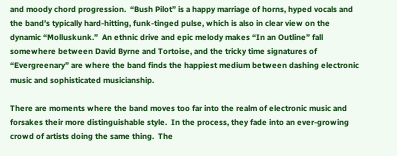and moody chord progression.  “Bush Pilot” is a happy marriage of horns, hyped vocals and the band’s typically hard-hitting, funk-tinged pulse, which is also in clear view on the dynamic “Molluskunk.”  An ethnic drive and epic melody makes “In an Outline” fall somewhere between David Byrne and Tortoise, and the tricky time signatures of “Evergreenary” are where the band finds the happiest medium between dashing electronic music and sophisticated musicianship.

There are moments where the band moves too far into the realm of electronic music and forsakes their more distinguishable style.  In the process, they fade into an ever-growing crowd of artists doing the same thing.  The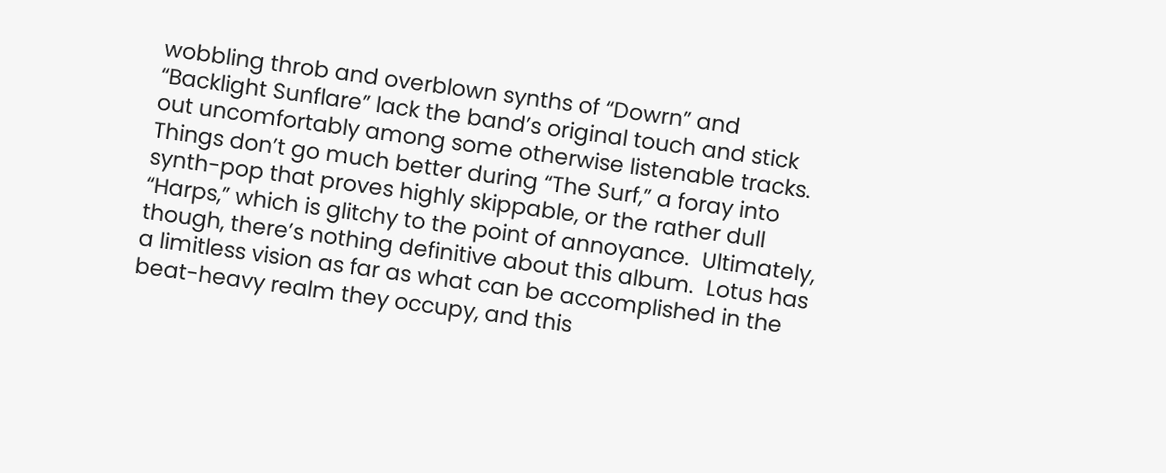wobbling throb and overblown synths of “Dowrn” and “Backlight Sunflare” lack the band’s original touch and stick out uncomfortably among some otherwise listenable tracks.  Things don’t go much better during “The Surf,” a foray into synth-pop that proves highly skippable, or the rather dull “Harps,” which is glitchy to the point of annoyance.  Ultimately, though, there’s nothing definitive about this album.  Lotus has a limitless vision as far as what can be accomplished in the beat-heavy realm they occupy, and this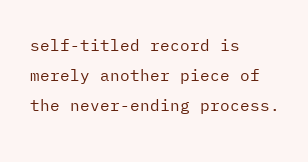self-titled record is merely another piece of the never-ending process.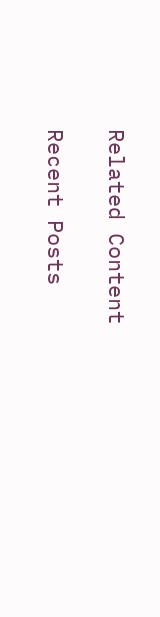Related Content

Recent Posts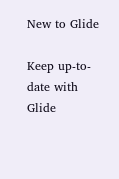New to Glide

Keep up-to-date with Glide